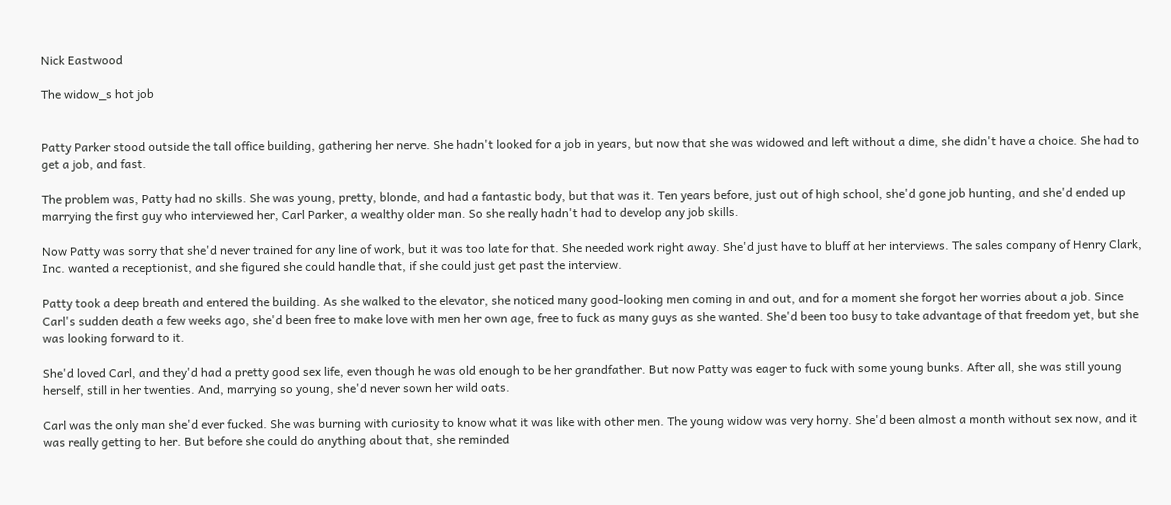Nick Eastwood

The widow_s hot job


Patty Parker stood outside the tall office building, gathering her nerve. She hadn't looked for a job in years, but now that she was widowed and left without a dime, she didn't have a choice. She had to get a job, and fast.

The problem was, Patty had no skills. She was young, pretty, blonde, and had a fantastic body, but that was it. Ten years before, just out of high school, she'd gone job hunting, and she'd ended up marrying the first guy who interviewed her, Carl Parker, a wealthy older man. So she really hadn't had to develop any job skills.

Now Patty was sorry that she'd never trained for any line of work, but it was too late for that. She needed work right away. She'd just have to bluff at her interviews. The sales company of Henry Clark, Inc. wanted a receptionist, and she figured she could handle that, if she could just get past the interview.

Patty took a deep breath and entered the building. As she walked to the elevator, she noticed many good-looking men coming in and out, and for a moment she forgot her worries about a job. Since Carl's sudden death a few weeks ago, she'd been free to make love with men her own age, free to fuck as many guys as she wanted. She'd been too busy to take advantage of that freedom yet, but she was looking forward to it.

She'd loved Carl, and they'd had a pretty good sex life, even though he was old enough to be her grandfather. But now Patty was eager to fuck with some young bunks. After all, she was still young herself, still in her twenties. And, marrying so young, she'd never sown her wild oats.

Carl was the only man she'd ever fucked. She was burning with curiosity to know what it was like with other men. The young widow was very horny. She'd been almost a month without sex now, and it was really getting to her. But before she could do anything about that, she reminded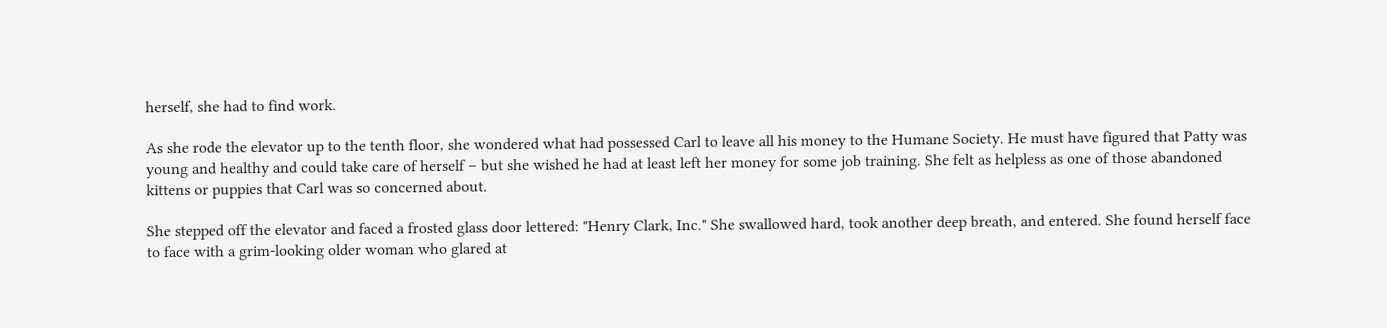herself, she had to find work.

As she rode the elevator up to the tenth floor, she wondered what had possessed Carl to leave all his money to the Humane Society. He must have figured that Patty was young and healthy and could take care of herself – but she wished he had at least left her money for some job training. She felt as helpless as one of those abandoned kittens or puppies that Carl was so concerned about.

She stepped off the elevator and faced a frosted glass door lettered: "Henry Clark, Inc." She swallowed hard, took another deep breath, and entered. She found herself face to face with a grim-looking older woman who glared at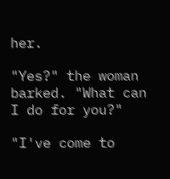her.

"Yes?" the woman barked. "What can I do for you?"

"I've come to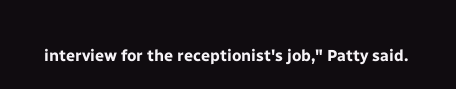interview for the receptionist's job," Patty said.